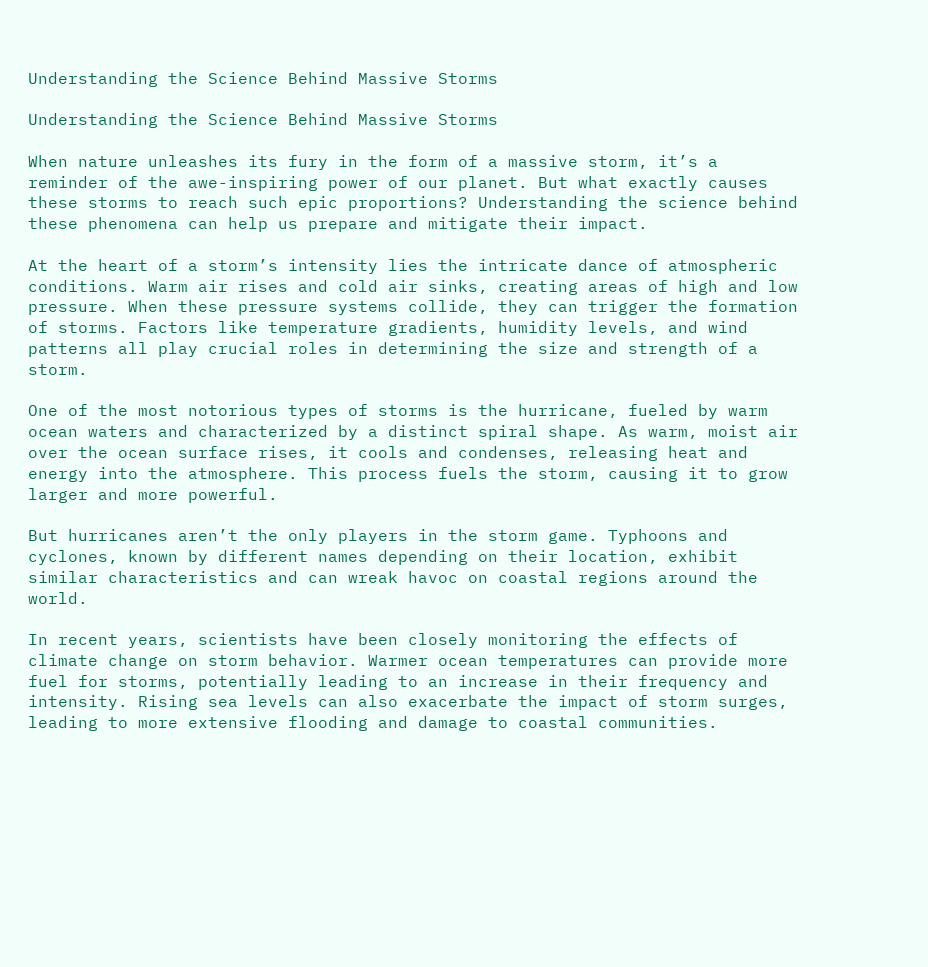Understanding the Science Behind Massive Storms

Understanding the Science Behind Massive Storms

When nature unleashes its fury in the form of a massive storm, it’s a reminder of the awe-inspiring power of our planet. But what exactly causes these storms to reach such epic proportions? Understanding the science behind these phenomena can help us prepare and mitigate their impact.

At the heart of a storm’s intensity lies the intricate dance of atmospheric conditions. Warm air rises and cold air sinks, creating areas of high and low pressure. When these pressure systems collide, they can trigger the formation of storms. Factors like temperature gradients, humidity levels, and wind patterns all play crucial roles in determining the size and strength of a storm.

One of the most notorious types of storms is the hurricane, fueled by warm ocean waters and characterized by a distinct spiral shape. As warm, moist air over the ocean surface rises, it cools and condenses, releasing heat and energy into the atmosphere. This process fuels the storm, causing it to grow larger and more powerful.

But hurricanes aren’t the only players in the storm game. Typhoons and cyclones, known by different names depending on their location, exhibit similar characteristics and can wreak havoc on coastal regions around the world.

In recent years, scientists have been closely monitoring the effects of climate change on storm behavior. Warmer ocean temperatures can provide more fuel for storms, potentially leading to an increase in their frequency and intensity. Rising sea levels can also exacerbate the impact of storm surges, leading to more extensive flooding and damage to coastal communities.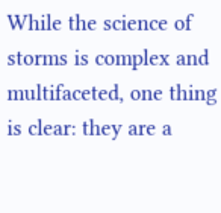While the science of storms is complex and multifaceted, one thing is clear: they are a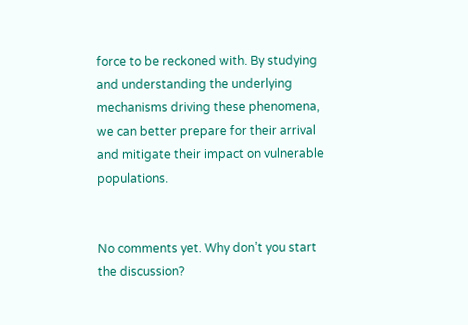force to be reckoned with. By studying and understanding the underlying mechanisms driving these phenomena, we can better prepare for their arrival and mitigate their impact on vulnerable populations.


No comments yet. Why don’t you start the discussion?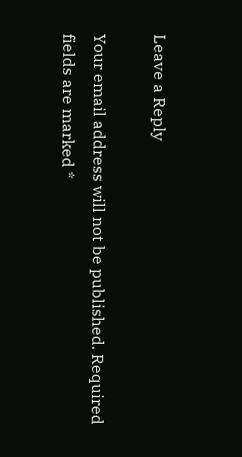Leave a Reply

Your email address will not be published. Required fields are marked *